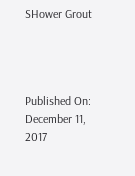SHower Grout




Published On: December 11, 2017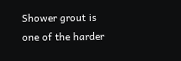Shower grout is one of the harder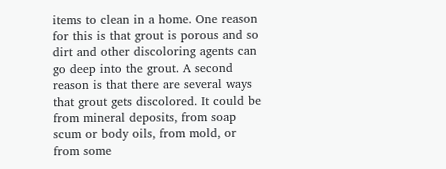items to clean in a home. One reason for this is that grout is porous and so dirt and other discoloring agents can go deep into the grout. A second reason is that there are several ways that grout gets discolored. It could be from mineral deposits, from soap scum or body oils, from mold, or from some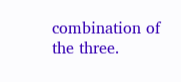combination of the three.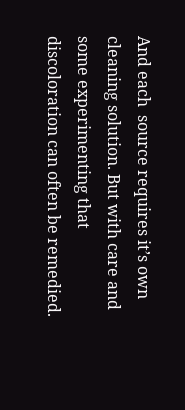And each  source requires it’s own cleaning solution. But with care and some experimenting that discoloration can often be remedied.